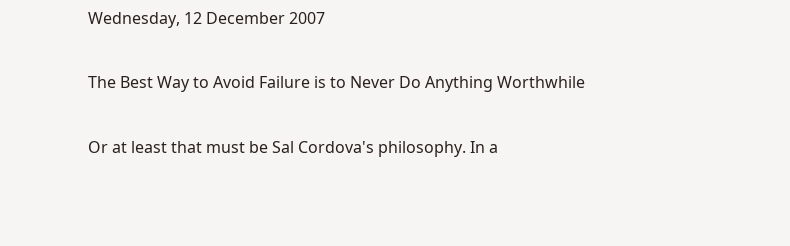Wednesday, 12 December 2007

The Best Way to Avoid Failure is to Never Do Anything Worthwhile

Or at least that must be Sal Cordova's philosophy. In a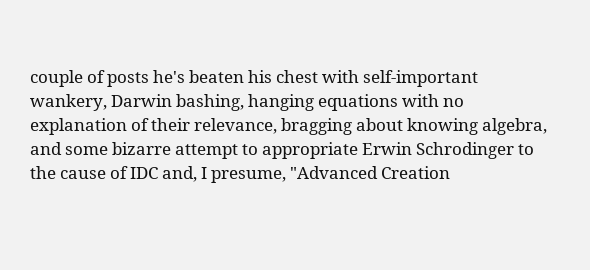couple of posts he's beaten his chest with self-important wankery, Darwin bashing, hanging equations with no explanation of their relevance, bragging about knowing algebra, and some bizarre attempt to appropriate Erwin Schrodinger to the cause of IDC and, I presume, "Advanced Creation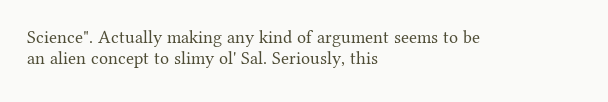Science". Actually making any kind of argument seems to be an alien concept to slimy ol' Sal. Seriously, this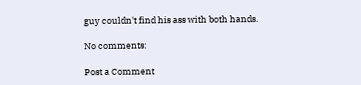guy couldn't find his ass with both hands.

No comments:

Post a Comment